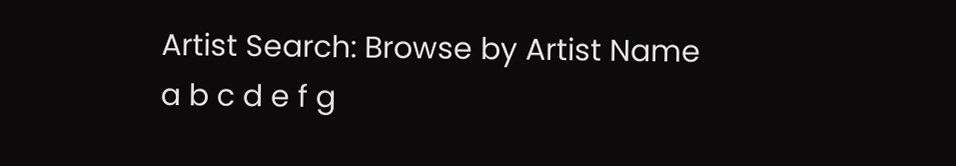Artist Search: Browse by Artist Name
a b c d e f g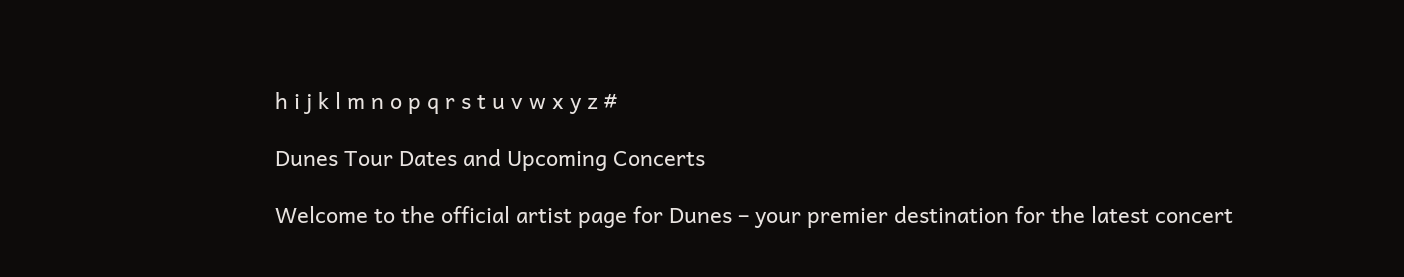h i j k l m n o p q r s t u v w x y z #

Dunes Tour Dates and Upcoming Concerts

Welcome to the official artist page for Dunes – your premier destination for the latest concert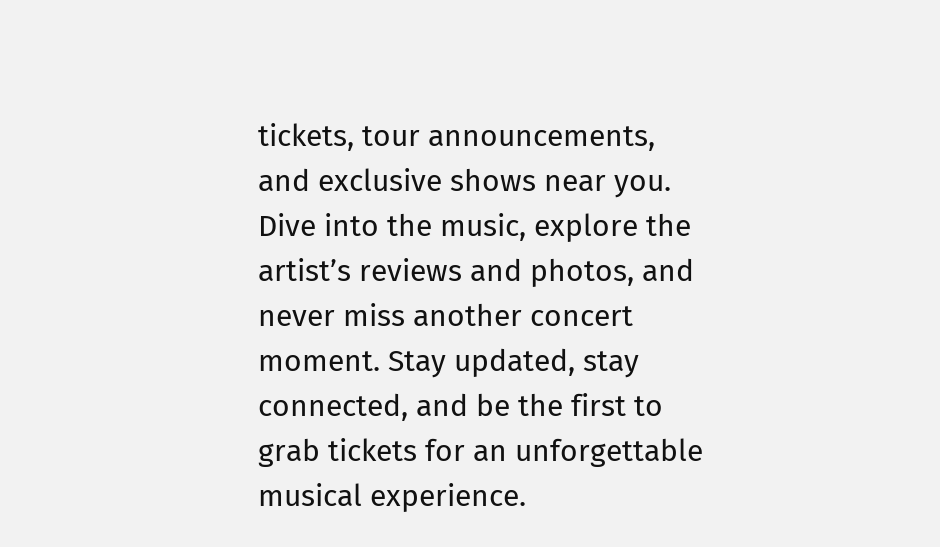tickets, tour announcements, and exclusive shows near you. Dive into the music, explore the artist’s reviews and photos, and never miss another concert moment. Stay updated, stay connected, and be the first to grab tickets for an unforgettable musical experience.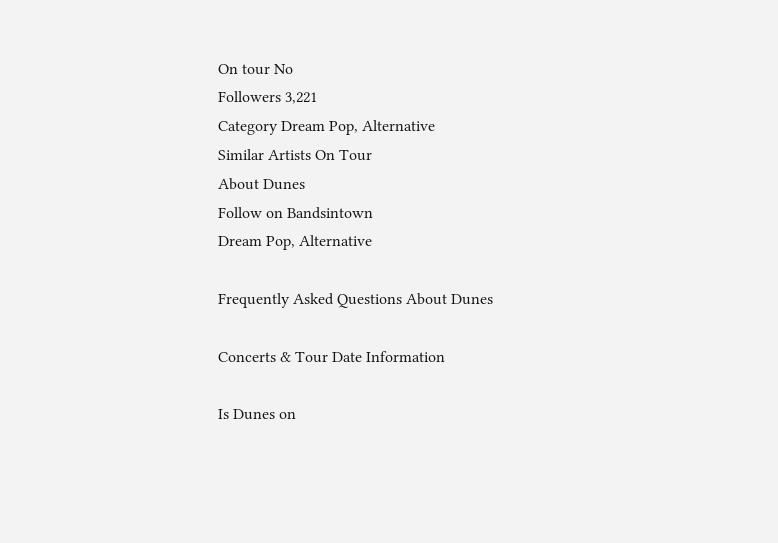On tour No
Followers 3,221
Category Dream Pop, Alternative
Similar Artists On Tour
About Dunes
Follow on Bandsintown
Dream Pop, Alternative

Frequently Asked Questions About Dunes

Concerts & Tour Date Information

Is Dunes on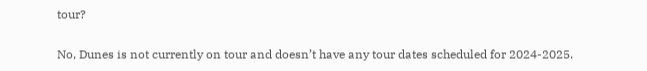tour?

No, Dunes is not currently on tour and doesn’t have any tour dates scheduled for 2024-2025.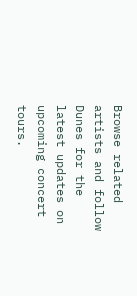Browse related artists and follow Dunes for the latest updates on upcoming concert tours.